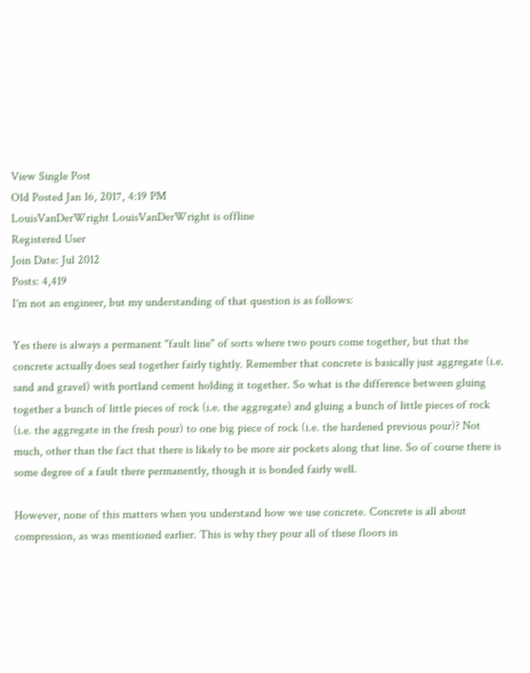View Single Post
Old Posted Jan 16, 2017, 4:19 PM
LouisVanDerWright LouisVanDerWright is offline
Registered User
Join Date: Jul 2012
Posts: 4,419
I'm not an engineer, but my understanding of that question is as follows:

Yes there is always a permanent "fault line" of sorts where two pours come together, but that the concrete actually does seal together fairly tightly. Remember that concrete is basically just aggregate (i.e. sand and gravel) with portland cement holding it together. So what is the difference between gluing together a bunch of little pieces of rock (i.e. the aggregate) and gluing a bunch of little pieces of rock (i.e. the aggregate in the fresh pour) to one big piece of rock (i.e. the hardened previous pour)? Not much, other than the fact that there is likely to be more air pockets along that line. So of course there is some degree of a fault there permanently, though it is bonded fairly well.

However, none of this matters when you understand how we use concrete. Concrete is all about compression, as was mentioned earlier. This is why they pour all of these floors in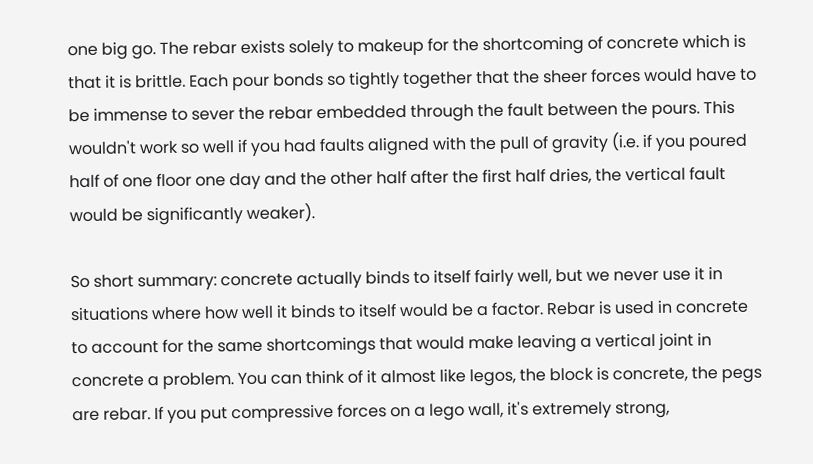one big go. The rebar exists solely to makeup for the shortcoming of concrete which is that it is brittle. Each pour bonds so tightly together that the sheer forces would have to be immense to sever the rebar embedded through the fault between the pours. This wouldn't work so well if you had faults aligned with the pull of gravity (i.e. if you poured half of one floor one day and the other half after the first half dries, the vertical fault would be significantly weaker).

So short summary: concrete actually binds to itself fairly well, but we never use it in situations where how well it binds to itself would be a factor. Rebar is used in concrete to account for the same shortcomings that would make leaving a vertical joint in concrete a problem. You can think of it almost like legos, the block is concrete, the pegs are rebar. If you put compressive forces on a lego wall, it's extremely strong,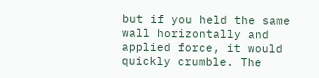but if you held the same wall horizontally and applied force, it would quickly crumble. The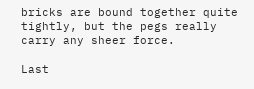bricks are bound together quite tightly, but the pegs really carry any sheer force.

Last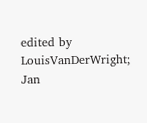edited by LouisVanDerWright; Jan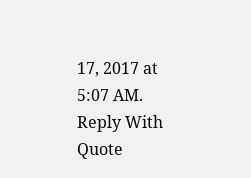17, 2017 at 5:07 AM.
Reply With Quote